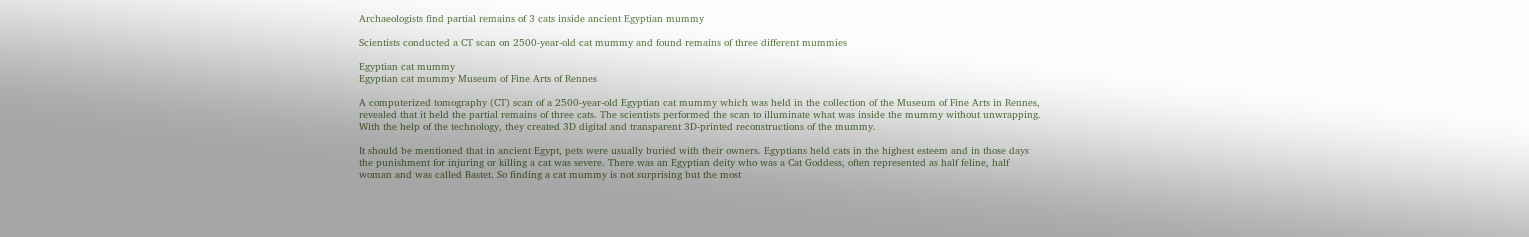Archaeologists find partial remains of 3 cats inside ancient Egyptian mummy

Scientists conducted a CT scan on 2500-year-old cat mummy and found remains of three different mummies

Egyptian cat mummy
Egyptian cat mummy Museum of Fine Arts of Rennes

A computerized tomography (CT) scan of a 2500-year-old Egyptian cat mummy which was held in the collection of the Museum of Fine Arts in Rennes, revealed that it held the partial remains of three cats. The scientists performed the scan to illuminate what was inside the mummy without unwrapping. With the help of the technology, they created 3D digital and transparent 3D-printed reconstructions of the mummy.

It should be mentioned that in ancient Egypt, pets were usually buried with their owners. Egyptians held cats in the highest esteem and in those days the punishment for injuring or killing a cat was severe. There was an Egyptian deity who was a Cat Goddess, often represented as half feline, half woman and was called Bastet. So finding a cat mummy is not surprising but the most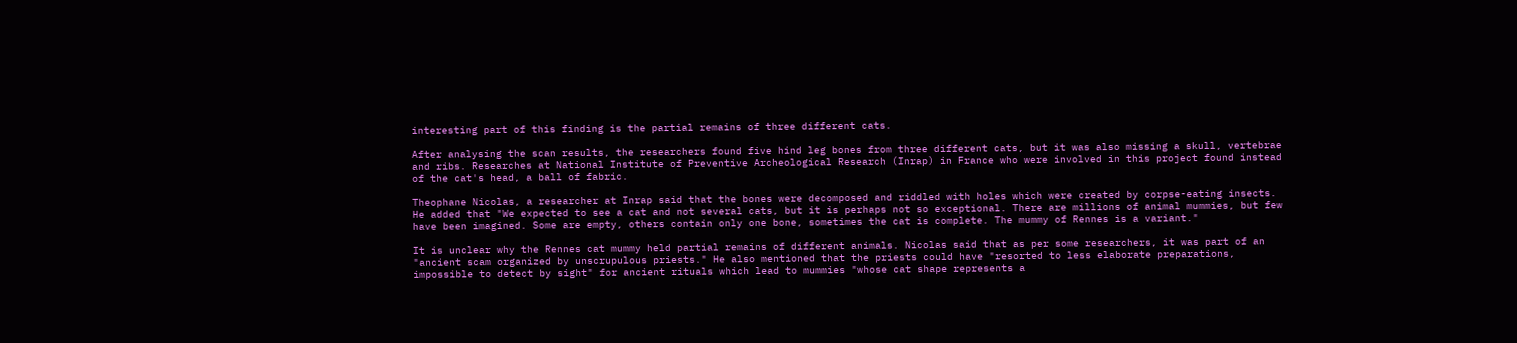interesting part of this finding is the partial remains of three different cats.

After analysing the scan results, the researchers found five hind leg bones from three different cats, but it was also missing a skull, vertebrae and ribs. Researches at National Institute of Preventive Archeological Research (Inrap) in France who were involved in this project found instead of the cat's head, a ball of fabric.

Theophane Nicolas, a researcher at Inrap said that the bones were decomposed and riddled with holes which were created by corpse-eating insects. He added that "We expected to see a cat and not several cats, but it is perhaps not so exceptional. There are millions of animal mummies, but few have been imagined. Some are empty, others contain only one bone, sometimes the cat is complete. The mummy of Rennes is a variant."

It is unclear why the Rennes cat mummy held partial remains of different animals. Nicolas said that as per some researchers, it was part of an "ancient scam organized by unscrupulous priests." He also mentioned that the priests could have "resorted to less elaborate preparations, impossible to detect by sight" for ancient rituals which lead to mummies "whose cat shape represents a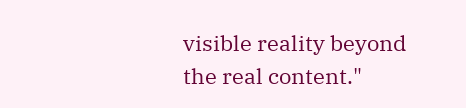visible reality beyond the real content."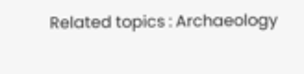Related topics : Archaeology